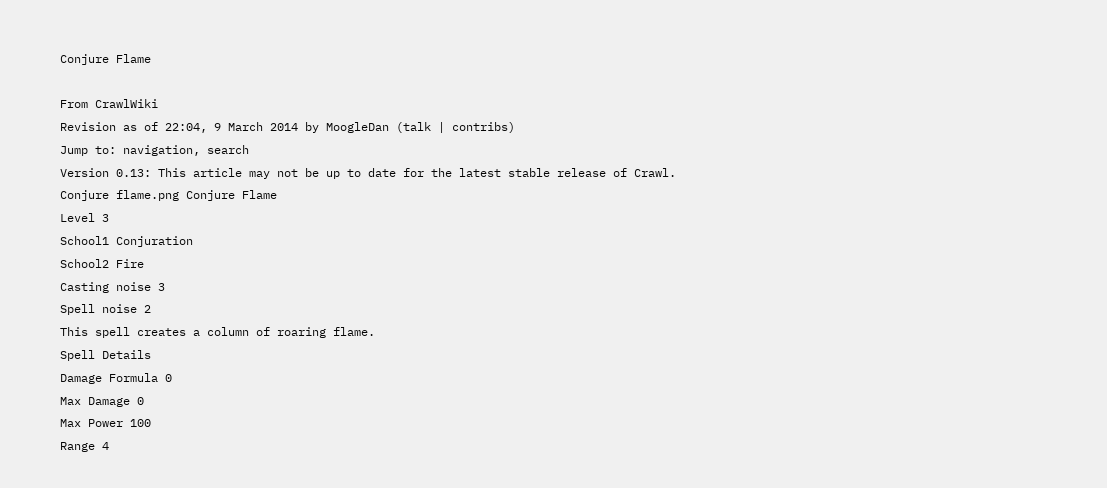Conjure Flame

From CrawlWiki
Revision as of 22:04, 9 March 2014 by MoogleDan (talk | contribs)
Jump to: navigation, search
Version 0.13: This article may not be up to date for the latest stable release of Crawl.
Conjure flame.png Conjure Flame
Level 3
School1 Conjuration
School2 Fire
Casting noise 3
Spell noise 2
This spell creates a column of roaring flame.
Spell Details
Damage Formula 0
Max Damage 0
Max Power 100
Range 4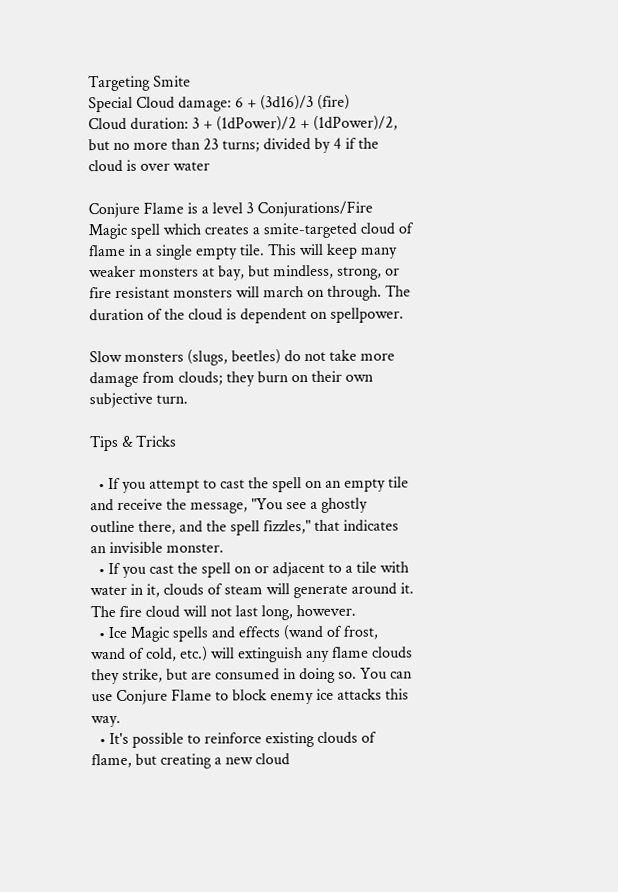Targeting Smite
Special Cloud damage: 6 + (3d16)/3 (fire)
Cloud duration: 3 + (1dPower)/2 + (1dPower)/2, but no more than 23 turns; divided by 4 if the cloud is over water

Conjure Flame is a level 3 Conjurations/Fire Magic spell which creates a smite-targeted cloud of flame in a single empty tile. This will keep many weaker monsters at bay, but mindless, strong, or fire resistant monsters will march on through. The duration of the cloud is dependent on spellpower.

Slow monsters (slugs, beetles) do not take more damage from clouds; they burn on their own subjective turn.

Tips & Tricks

  • If you attempt to cast the spell on an empty tile and receive the message, "You see a ghostly outline there, and the spell fizzles," that indicates an invisible monster.
  • If you cast the spell on or adjacent to a tile with water in it, clouds of steam will generate around it. The fire cloud will not last long, however.
  • Ice Magic spells and effects (wand of frost, wand of cold, etc.) will extinguish any flame clouds they strike, but are consumed in doing so. You can use Conjure Flame to block enemy ice attacks this way.
  • It's possible to reinforce existing clouds of flame, but creating a new cloud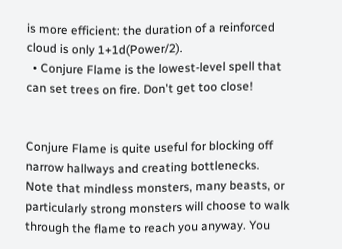is more efficient: the duration of a reinforced cloud is only 1+1d(Power/2).
  • Conjure Flame is the lowest-level spell that can set trees on fire. Don't get too close!


Conjure Flame is quite useful for blocking off narrow hallways and creating bottlenecks. Note that mindless monsters, many beasts, or particularly strong monsters will choose to walk through the flame to reach you anyway. You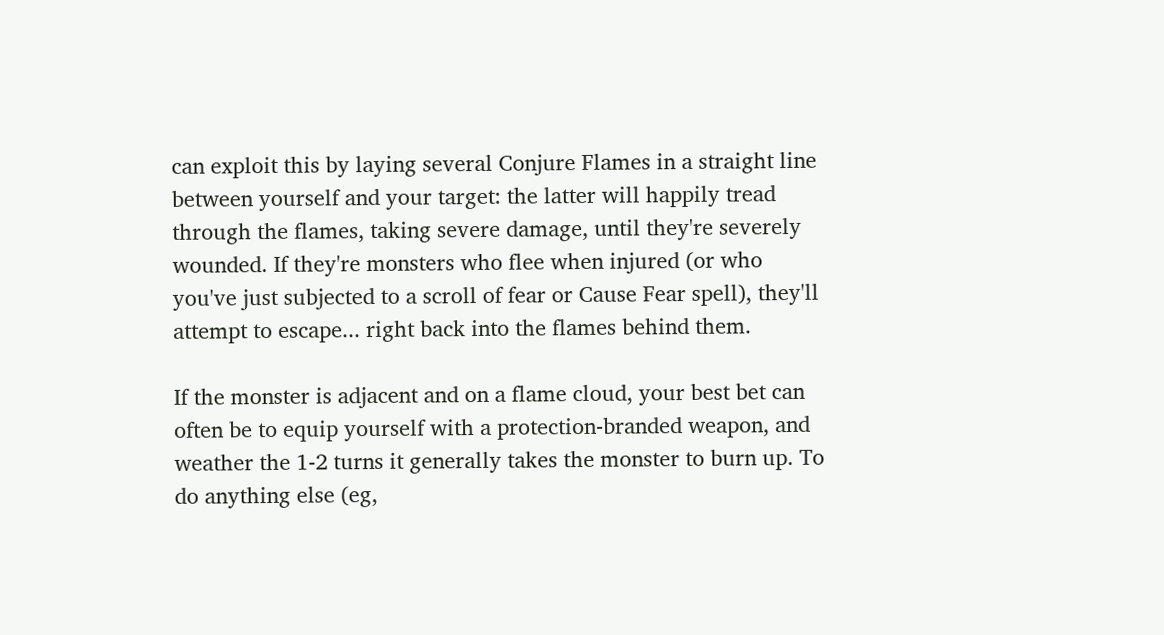can exploit this by laying several Conjure Flames in a straight line between yourself and your target: the latter will happily tread through the flames, taking severe damage, until they're severely wounded. If they're monsters who flee when injured (or who you've just subjected to a scroll of fear or Cause Fear spell), they'll attempt to escape... right back into the flames behind them.

If the monster is adjacent and on a flame cloud, your best bet can often be to equip yourself with a protection-branded weapon, and weather the 1-2 turns it generally takes the monster to burn up. To do anything else (eg,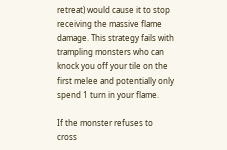retreat) would cause it to stop receiving the massive flame damage. This strategy fails with trampling monsters who can knock you off your tile on the first melee and potentially only spend 1 turn in your flame.

If the monster refuses to cross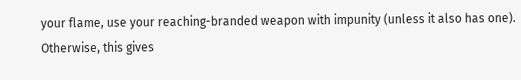your flame, use your reaching-branded weapon with impunity (unless it also has one). Otherwise, this gives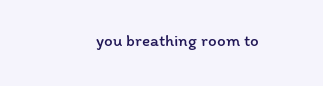you breathing room to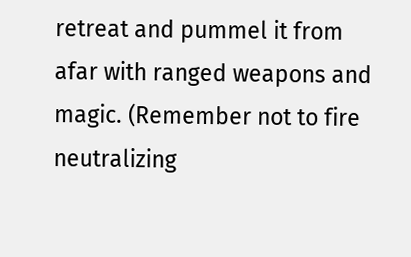retreat and pummel it from afar with ranged weapons and magic. (Remember not to fire neutralizing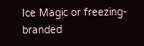Ice Magic or freezing-branded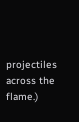projectiles across the flame.)